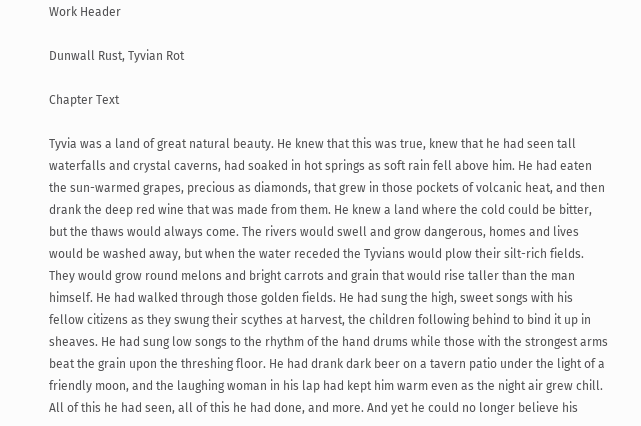Work Header

Dunwall Rust, Tyvian Rot

Chapter Text

Tyvia was a land of great natural beauty. He knew that this was true, knew that he had seen tall waterfalls and crystal caverns, had soaked in hot springs as soft rain fell above him. He had eaten the sun-warmed grapes, precious as diamonds, that grew in those pockets of volcanic heat, and then drank the deep red wine that was made from them. He knew a land where the cold could be bitter, but the thaws would always come. The rivers would swell and grow dangerous, homes and lives would be washed away, but when the water receded the Tyvians would plow their silt-rich fields. They would grow round melons and bright carrots and grain that would rise taller than the man himself. He had walked through those golden fields. He had sung the high, sweet songs with his fellow citizens as they swung their scythes at harvest, the children following behind to bind it up in sheaves. He had sung low songs to the rhythm of the hand drums while those with the strongest arms beat the grain upon the threshing floor. He had drank dark beer on a tavern patio under the light of a friendly moon, and the laughing woman in his lap had kept him warm even as the night air grew chill. All of this he had seen, all of this he had done, and more. And yet he could no longer believe his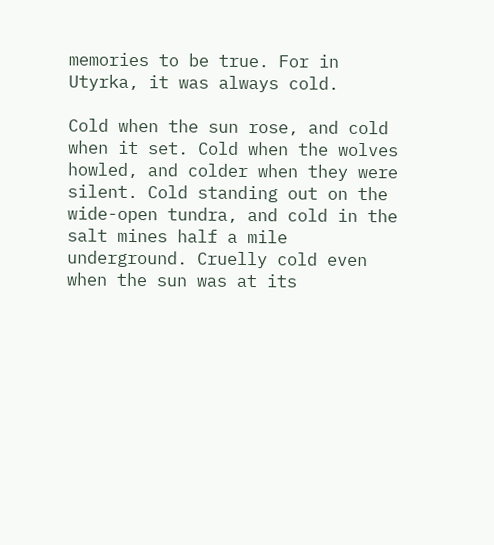memories to be true. For in Utyrka, it was always cold.

Cold when the sun rose, and cold when it set. Cold when the wolves howled, and colder when they were silent. Cold standing out on the wide-open tundra, and cold in the salt mines half a mile underground. Cruelly cold even when the sun was at its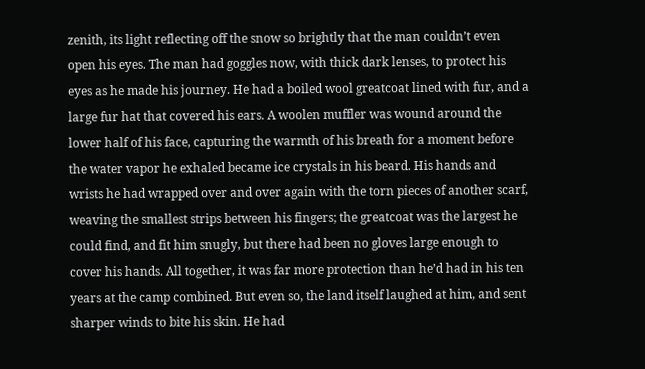zenith, its light reflecting off the snow so brightly that the man couldn’t even open his eyes. The man had goggles now, with thick dark lenses, to protect his eyes as he made his journey. He had a boiled wool greatcoat lined with fur, and a large fur hat that covered his ears. A woolen muffler was wound around the lower half of his face, capturing the warmth of his breath for a moment before the water vapor he exhaled became ice crystals in his beard. His hands and wrists he had wrapped over and over again with the torn pieces of another scarf, weaving the smallest strips between his fingers; the greatcoat was the largest he could find, and fit him snugly, but there had been no gloves large enough to cover his hands. All together, it was far more protection than he’d had in his ten years at the camp combined. But even so, the land itself laughed at him, and sent sharper winds to bite his skin. He had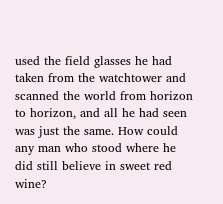used the field glasses he had taken from the watchtower and scanned the world from horizon to horizon, and all he had seen was just the same. How could any man who stood where he did still believe in sweet red wine?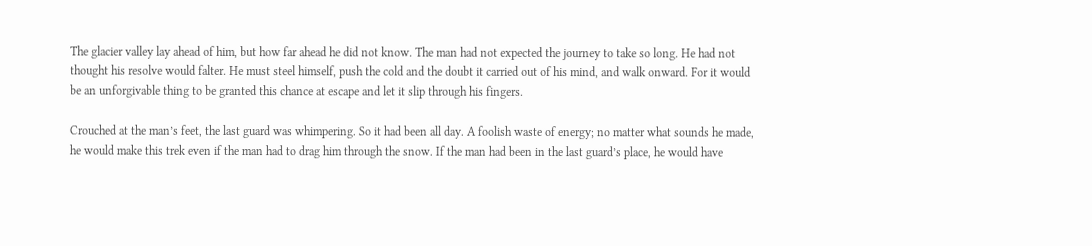The glacier valley lay ahead of him, but how far ahead he did not know. The man had not expected the journey to take so long. He had not thought his resolve would falter. He must steel himself, push the cold and the doubt it carried out of his mind, and walk onward. For it would be an unforgivable thing to be granted this chance at escape and let it slip through his fingers.

Crouched at the man’s feet, the last guard was whimpering. So it had been all day. A foolish waste of energy; no matter what sounds he made, he would make this trek even if the man had to drag him through the snow. If the man had been in the last guard’s place, he would have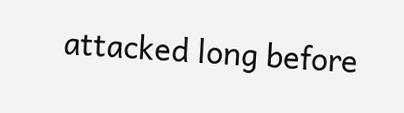attacked long before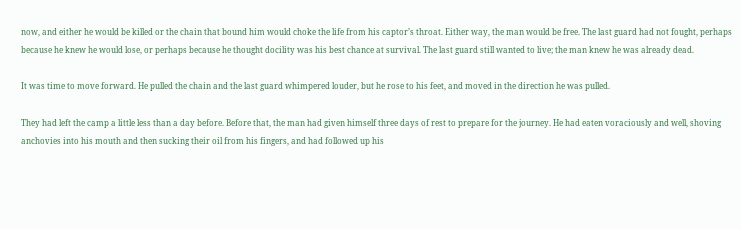now, and either he would be killed or the chain that bound him would choke the life from his captor’s throat. Either way, the man would be free. The last guard had not fought, perhaps because he knew he would lose, or perhaps because he thought docility was his best chance at survival. The last guard still wanted to live; the man knew he was already dead.

It was time to move forward. He pulled the chain and the last guard whimpered louder, but he rose to his feet, and moved in the direction he was pulled.

They had left the camp a little less than a day before. Before that, the man had given himself three days of rest to prepare for the journey. He had eaten voraciously and well, shoving anchovies into his mouth and then sucking their oil from his fingers, and had followed up his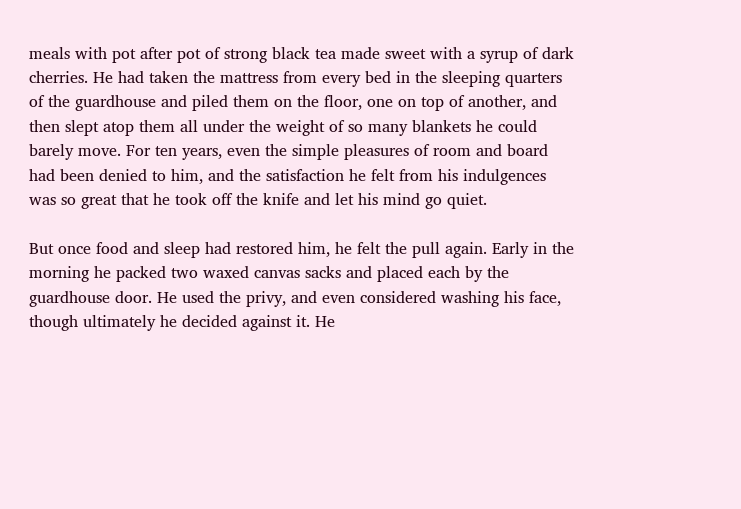meals with pot after pot of strong black tea made sweet with a syrup of dark cherries. He had taken the mattress from every bed in the sleeping quarters of the guardhouse and piled them on the floor, one on top of another, and then slept atop them all under the weight of so many blankets he could barely move. For ten years, even the simple pleasures of room and board had been denied to him, and the satisfaction he felt from his indulgences was so great that he took off the knife and let his mind go quiet.

But once food and sleep had restored him, he felt the pull again. Early in the morning he packed two waxed canvas sacks and placed each by the guardhouse door. He used the privy, and even considered washing his face, though ultimately he decided against it. He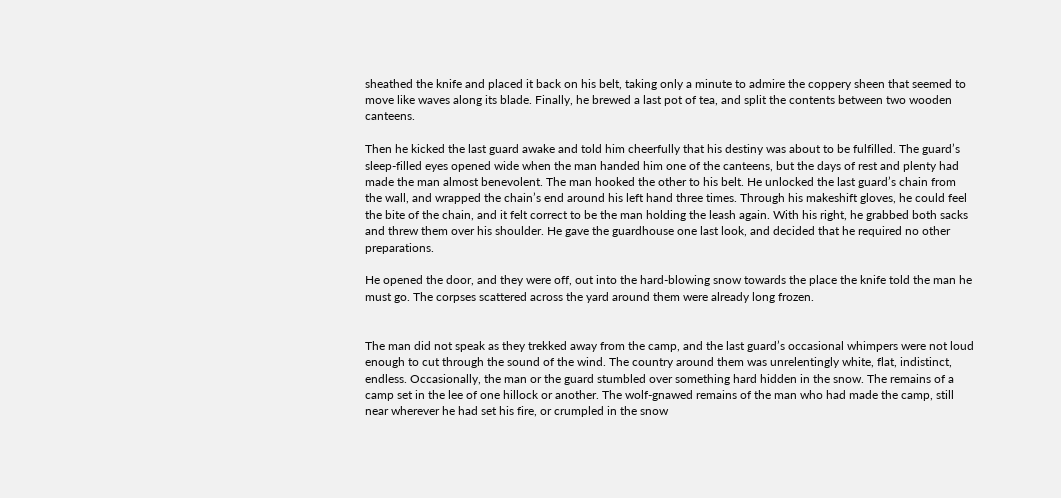sheathed the knife and placed it back on his belt, taking only a minute to admire the coppery sheen that seemed to move like waves along its blade. Finally, he brewed a last pot of tea, and split the contents between two wooden canteens.

Then he kicked the last guard awake and told him cheerfully that his destiny was about to be fulfilled. The guard’s sleep-filled eyes opened wide when the man handed him one of the canteens, but the days of rest and plenty had made the man almost benevolent. The man hooked the other to his belt. He unlocked the last guard’s chain from the wall, and wrapped the chain’s end around his left hand three times. Through his makeshift gloves, he could feel the bite of the chain, and it felt correct to be the man holding the leash again. With his right, he grabbed both sacks and threw them over his shoulder. He gave the guardhouse one last look, and decided that he required no other preparations.

He opened the door, and they were off, out into the hard-blowing snow towards the place the knife told the man he must go. The corpses scattered across the yard around them were already long frozen.


The man did not speak as they trekked away from the camp, and the last guard’s occasional whimpers were not loud enough to cut through the sound of the wind. The country around them was unrelentingly white, flat, indistinct, endless. Occasionally, the man or the guard stumbled over something hard hidden in the snow. The remains of a camp set in the lee of one hillock or another. The wolf-gnawed remains of the man who had made the camp, still near wherever he had set his fire, or crumpled in the snow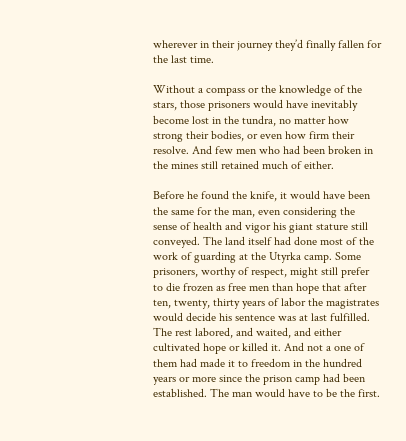wherever in their journey they’d finally fallen for the last time.

Without a compass or the knowledge of the stars, those prisoners would have inevitably become lost in the tundra, no matter how strong their bodies, or even how firm their resolve. And few men who had been broken in the mines still retained much of either.

Before he found the knife, it would have been the same for the man, even considering the sense of health and vigor his giant stature still conveyed. The land itself had done most of the work of guarding at the Utyrka camp. Some prisoners, worthy of respect, might still prefer to die frozen as free men than hope that after ten, twenty, thirty years of labor the magistrates would decide his sentence was at last fulfilled. The rest labored, and waited, and either cultivated hope or killed it. And not a one of them had made it to freedom in the hundred years or more since the prison camp had been established. The man would have to be the first.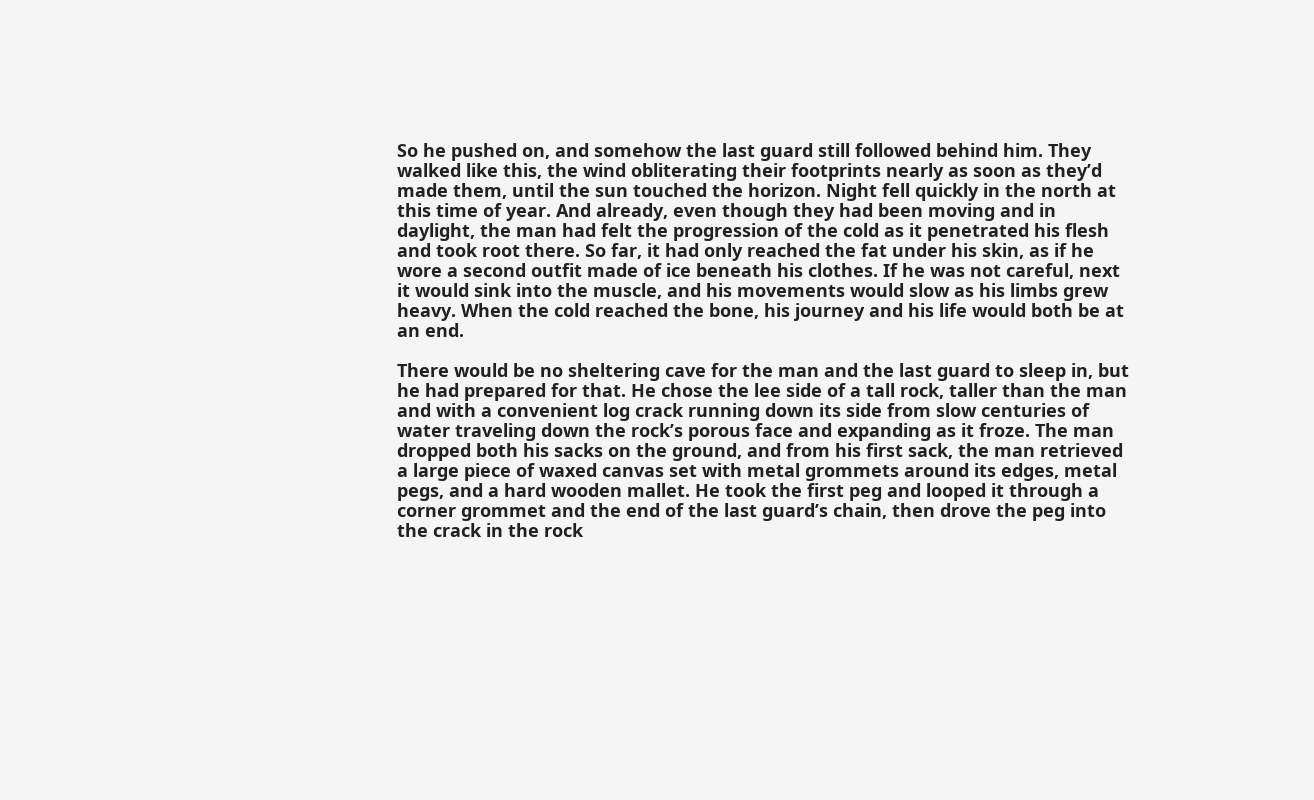So he pushed on, and somehow the last guard still followed behind him. They walked like this, the wind obliterating their footprints nearly as soon as they’d made them, until the sun touched the horizon. Night fell quickly in the north at this time of year. And already, even though they had been moving and in daylight, the man had felt the progression of the cold as it penetrated his flesh and took root there. So far, it had only reached the fat under his skin, as if he wore a second outfit made of ice beneath his clothes. If he was not careful, next it would sink into the muscle, and his movements would slow as his limbs grew heavy. When the cold reached the bone, his journey and his life would both be at an end.

There would be no sheltering cave for the man and the last guard to sleep in, but he had prepared for that. He chose the lee side of a tall rock, taller than the man and with a convenient log crack running down its side from slow centuries of water traveling down the rock’s porous face and expanding as it froze. The man dropped both his sacks on the ground, and from his first sack, the man retrieved a large piece of waxed canvas set with metal grommets around its edges, metal pegs, and a hard wooden mallet. He took the first peg and looped it through a corner grommet and the end of the last guard’s chain, then drove the peg into the crack in the rock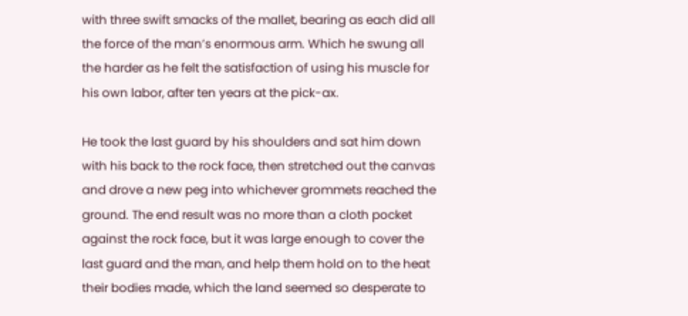with three swift smacks of the mallet, bearing as each did all the force of the man’s enormous arm. Which he swung all the harder as he felt the satisfaction of using his muscle for his own labor, after ten years at the pick-ax.

He took the last guard by his shoulders and sat him down with his back to the rock face, then stretched out the canvas and drove a new peg into whichever grommets reached the ground. The end result was no more than a cloth pocket against the rock face, but it was large enough to cover the last guard and the man, and help them hold on to the heat their bodies made, which the land seemed so desperate to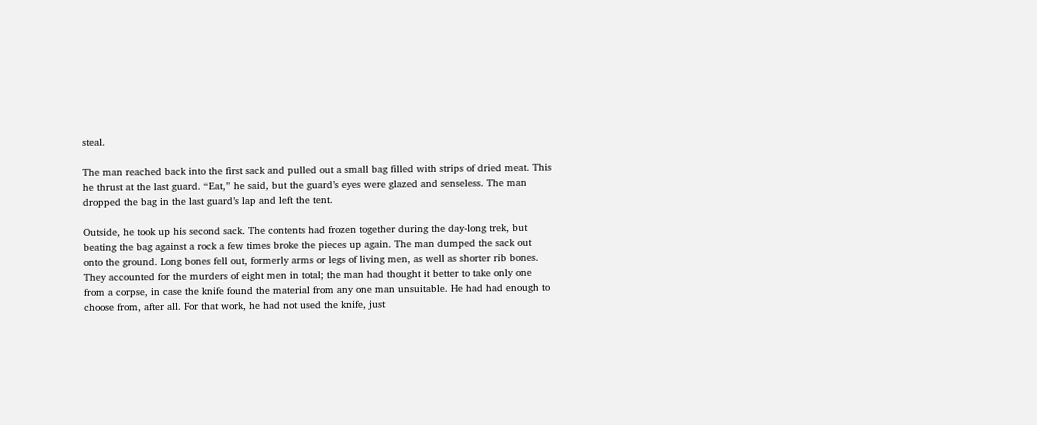steal.

The man reached back into the first sack and pulled out a small bag filled with strips of dried meat. This he thrust at the last guard. “Eat,” he said, but the guard’s eyes were glazed and senseless. The man dropped the bag in the last guard’s lap and left the tent.

Outside, he took up his second sack. The contents had frozen together during the day-long trek, but beating the bag against a rock a few times broke the pieces up again. The man dumped the sack out onto the ground. Long bones fell out, formerly arms or legs of living men, as well as shorter rib bones. They accounted for the murders of eight men in total; the man had thought it better to take only one from a corpse, in case the knife found the material from any one man unsuitable. He had had enough to choose from, after all. For that work, he had not used the knife, just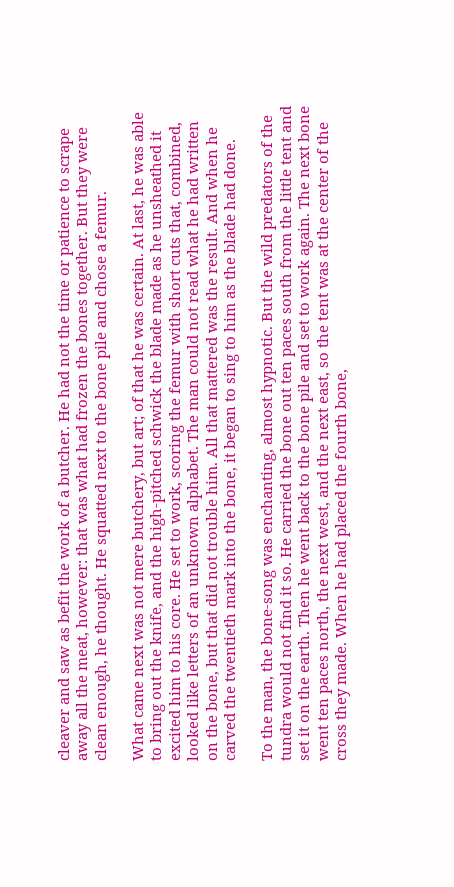cleaver and saw as befit the work of a butcher. He had not the time or patience to scrape away all the meat, however: that was what had frozen the bones together. But they were clean enough, he thought. He squatted next to the bone pile and chose a femur.

What came next was not mere butchery, but art; of that he was certain. At last, he was able to bring out the knife, and the high-pitched schwick the blade made as he unsheathed it excited him to his core. He set to work, scoring the femur with short cuts that, combined, looked like letters of an unknown alphabet. The man could not read what he had written on the bone, but that did not trouble him. All that mattered was the result. And when he carved the twentieth mark into the bone, it began to sing to him as the blade had done.

To the man, the bone-song was enchanting, almost hypnotic. But the wild predators of the tundra would not find it so. He carried the bone out ten paces south from the little tent and set it on the earth. Then he went back to the bone pile and set to work again. The next bone went ten paces north, the next west, and the next east, so the tent was at the center of the cross they made. When he had placed the fourth bone,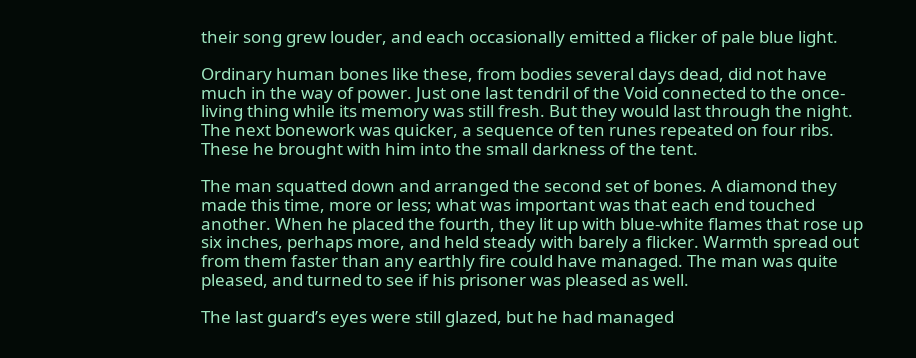their song grew louder, and each occasionally emitted a flicker of pale blue light.

Ordinary human bones like these, from bodies several days dead, did not have much in the way of power. Just one last tendril of the Void connected to the once-living thing while its memory was still fresh. But they would last through the night. The next bonework was quicker, a sequence of ten runes repeated on four ribs. These he brought with him into the small darkness of the tent.

The man squatted down and arranged the second set of bones. A diamond they made this time, more or less; what was important was that each end touched another. When he placed the fourth, they lit up with blue-white flames that rose up six inches, perhaps more, and held steady with barely a flicker. Warmth spread out from them faster than any earthly fire could have managed. The man was quite pleased, and turned to see if his prisoner was pleased as well.

The last guard’s eyes were still glazed, but he had managed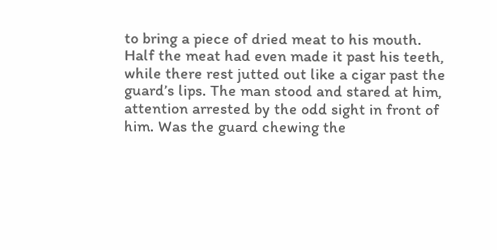to bring a piece of dried meat to his mouth. Half the meat had even made it past his teeth, while there rest jutted out like a cigar past the guard’s lips. The man stood and stared at him, attention arrested by the odd sight in front of him. Was the guard chewing the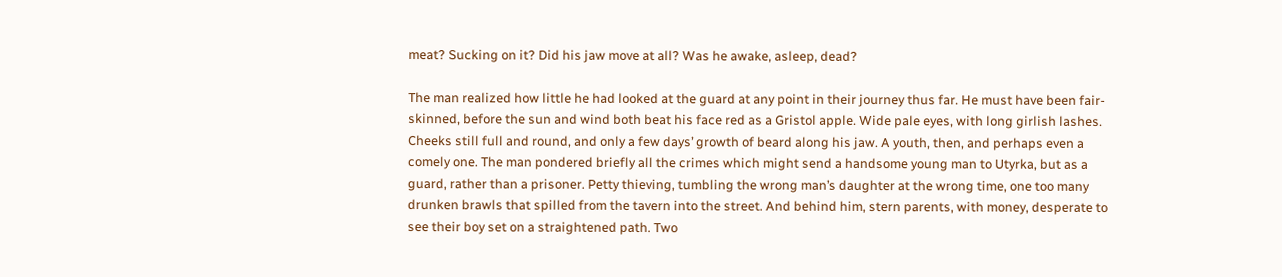meat? Sucking on it? Did his jaw move at all? Was he awake, asleep, dead?

The man realized how little he had looked at the guard at any point in their journey thus far. He must have been fair-skinned, before the sun and wind both beat his face red as a Gristol apple. Wide pale eyes, with long girlish lashes. Cheeks still full and round, and only a few days’ growth of beard along his jaw. A youth, then, and perhaps even a comely one. The man pondered briefly all the crimes which might send a handsome young man to Utyrka, but as a guard, rather than a prisoner. Petty thieving, tumbling the wrong man’s daughter at the wrong time, one too many drunken brawls that spilled from the tavern into the street. And behind him, stern parents, with money, desperate to see their boy set on a straightened path. Two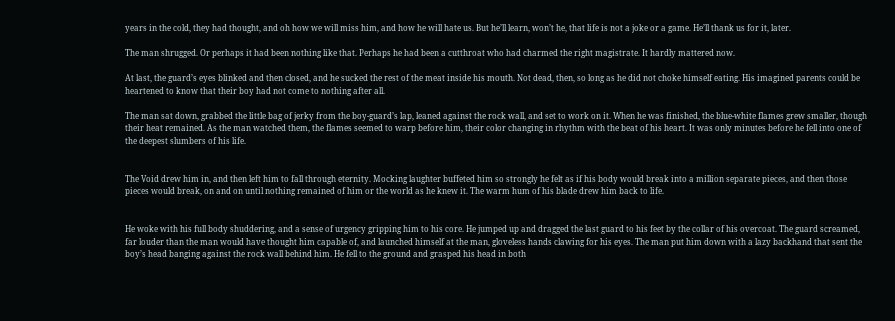years in the cold, they had thought, and oh how we will miss him, and how he will hate us. But he’ll learn, won’t he, that life is not a joke or a game. He’ll thank us for it, later.

The man shrugged. Or perhaps it had been nothing like that. Perhaps he had been a cutthroat who had charmed the right magistrate. It hardly mattered now.

At last, the guard’s eyes blinked and then closed, and he sucked the rest of the meat inside his mouth. Not dead, then, so long as he did not choke himself eating. His imagined parents could be heartened to know that their boy had not come to nothing after all.

The man sat down, grabbed the little bag of jerky from the boy-guard’s lap, leaned against the rock wall, and set to work on it. When he was finished, the blue-white flames grew smaller, though their heat remained. As the man watched them, the flames seemed to warp before him, their color changing in rhythm with the beat of his heart. It was only minutes before he fell into one of the deepest slumbers of his life.


The Void drew him in, and then left him to fall through eternity. Mocking laughter buffeted him so strongly he felt as if his body would break into a million separate pieces, and then those pieces would break, on and on until nothing remained of him or the world as he knew it. The warm hum of his blade drew him back to life.


He woke with his full body shuddering, and a sense of urgency gripping him to his core. He jumped up and dragged the last guard to his feet by the collar of his overcoat. The guard screamed, far louder than the man would have thought him capable of, and launched himself at the man, gloveless hands clawing for his eyes. The man put him down with a lazy backhand that sent the boy’s head banging against the rock wall behind him. He fell to the ground and grasped his head in both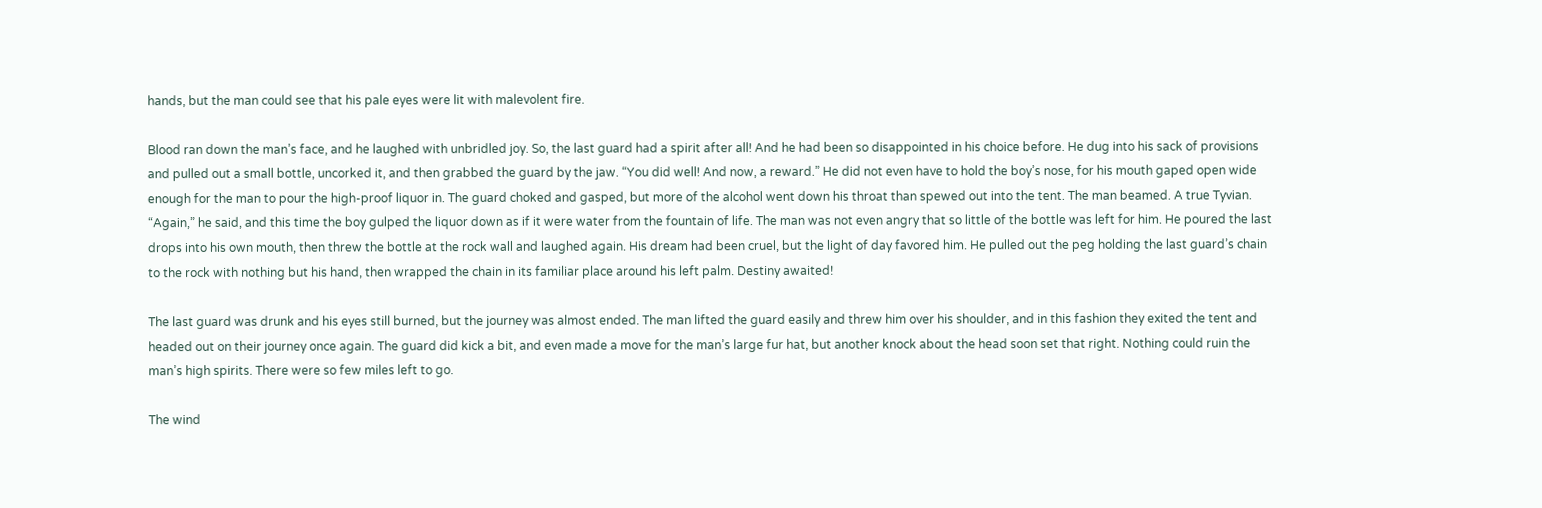hands, but the man could see that his pale eyes were lit with malevolent fire.

Blood ran down the man’s face, and he laughed with unbridled joy. So, the last guard had a spirit after all! And he had been so disappointed in his choice before. He dug into his sack of provisions and pulled out a small bottle, uncorked it, and then grabbed the guard by the jaw. “You did well! And now, a reward.” He did not even have to hold the boy’s nose, for his mouth gaped open wide enough for the man to pour the high-proof liquor in. The guard choked and gasped, but more of the alcohol went down his throat than spewed out into the tent. The man beamed. A true Tyvian. “Again,” he said, and this time the boy gulped the liquor down as if it were water from the fountain of life. The man was not even angry that so little of the bottle was left for him. He poured the last drops into his own mouth, then threw the bottle at the rock wall and laughed again. His dream had been cruel, but the light of day favored him. He pulled out the peg holding the last guard’s chain to the rock with nothing but his hand, then wrapped the chain in its familiar place around his left palm. Destiny awaited!

The last guard was drunk and his eyes still burned, but the journey was almost ended. The man lifted the guard easily and threw him over his shoulder, and in this fashion they exited the tent and headed out on their journey once again. The guard did kick a bit, and even made a move for the man’s large fur hat, but another knock about the head soon set that right. Nothing could ruin the man’s high spirits. There were so few miles left to go.

The wind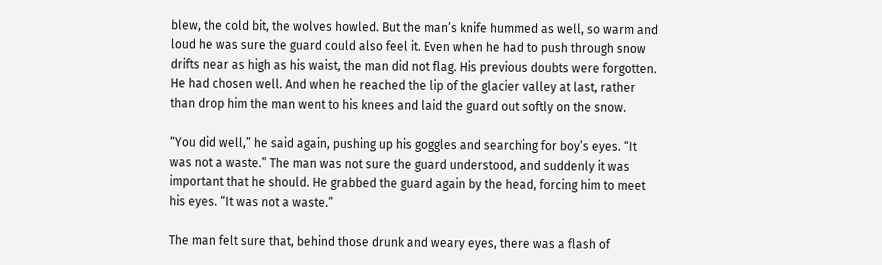blew, the cold bit, the wolves howled. But the man’s knife hummed as well, so warm and loud he was sure the guard could also feel it. Even when he had to push through snow drifts near as high as his waist, the man did not flag. His previous doubts were forgotten. He had chosen well. And when he reached the lip of the glacier valley at last, rather than drop him the man went to his knees and laid the guard out softly on the snow.

“You did well,” he said again, pushing up his goggles and searching for boy’s eyes. “It was not a waste.” The man was not sure the guard understood, and suddenly it was important that he should. He grabbed the guard again by the head, forcing him to meet his eyes. “It was not a waste.”

The man felt sure that, behind those drunk and weary eyes, there was a flash of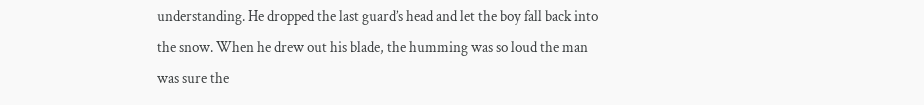understanding. He dropped the last guard’s head and let the boy fall back into the snow. When he drew out his blade, the humming was so loud the man was sure the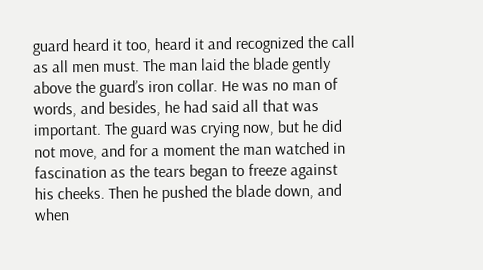guard heard it too, heard it and recognized the call as all men must. The man laid the blade gently above the guard’s iron collar. He was no man of words, and besides, he had said all that was important. The guard was crying now, but he did not move, and for a moment the man watched in fascination as the tears began to freeze against his cheeks. Then he pushed the blade down, and when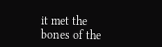it met the bones of the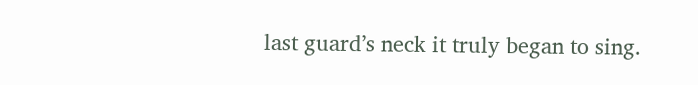last guard’s neck it truly began to sing.